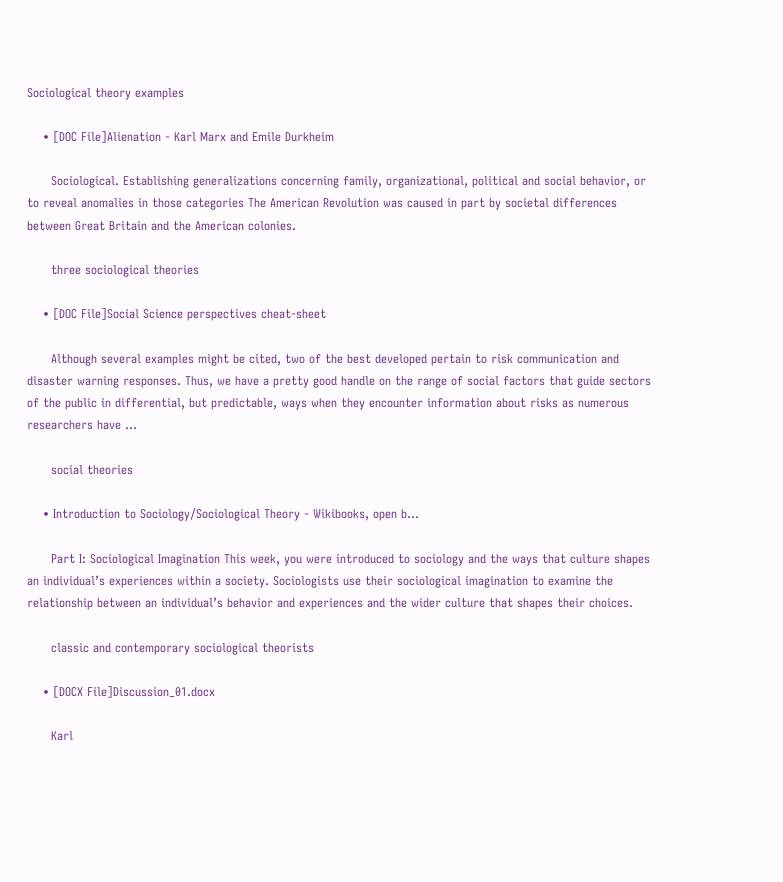Sociological theory examples

    • [DOC File]Alienation - Karl Marx and Emile Durkheim

      Sociological. Establishing generalizations concerning family, organizational, political and social behavior, or to reveal anomalies in those categories The American Revolution was caused in part by societal differences between Great Britain and the American colonies.

      three sociological theories

    • [DOC File]Social Science perspectives cheat-sheet

      Although several examples might be cited, two of the best developed pertain to risk communication and disaster warning responses. Thus, we have a pretty good handle on the range of social factors that guide sectors of the public in differential, but predictable, ways when they encounter information about risks as numerous researchers have ...

      social theories

    • Introduction to Sociology/Sociological Theory - Wikibooks, open b…

      Part I: Sociological Imagination This week, you were introduced to sociology and the ways that culture shapes an individual’s experiences within a society. Sociologists use their sociological imagination to examine the relationship between an individual’s behavior and experiences and the wider culture that shapes their choices.

      classic and contemporary sociological theorists

    • [DOCX File]Discussion_01.docx

      Karl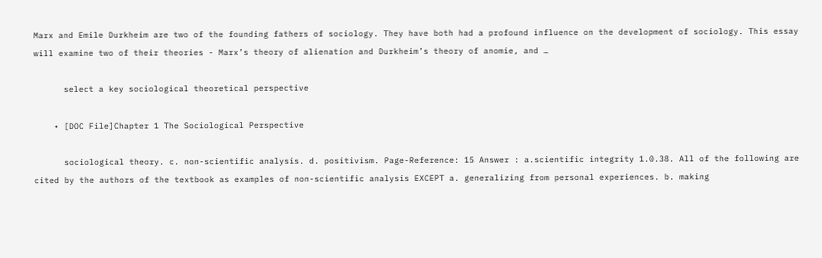Marx and Emile Durkheim are two of the founding fathers of sociology. They have both had a profound influence on the development of sociology. This essay will examine two of their theories - Marx’s theory of alienation and Durkheim’s theory of anomie, and …

      select a key sociological theoretical perspective

    • [DOC File]Chapter 1 The Sociological Perspective

      sociological theory. c. non-scientific analysis. d. positivism. Page-Reference: 15 Answer : a.scientific integrity 1.0.38. All of the following are cited by the authors of the textbook as examples of non-scientific analysis EXCEPT a. generalizing from personal experiences. b. making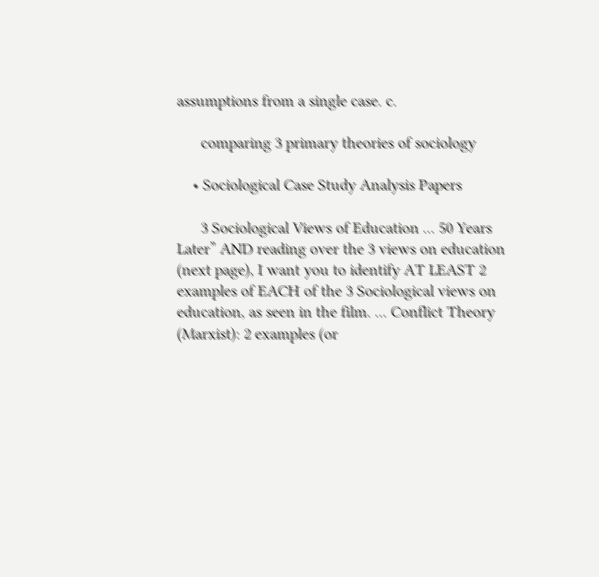assumptions from a single case. c.

      comparing 3 primary theories of sociology

    • Sociological Case Study Analysis Papers

      3 Sociological Views of Education ... 50 Years Later” AND reading over the 3 views on education (next page), I want you to identify AT LEAST 2 examples of EACH of the 3 Sociological views on education, as seen in the film. ... Conflict Theory (Marxist): 2 examples (or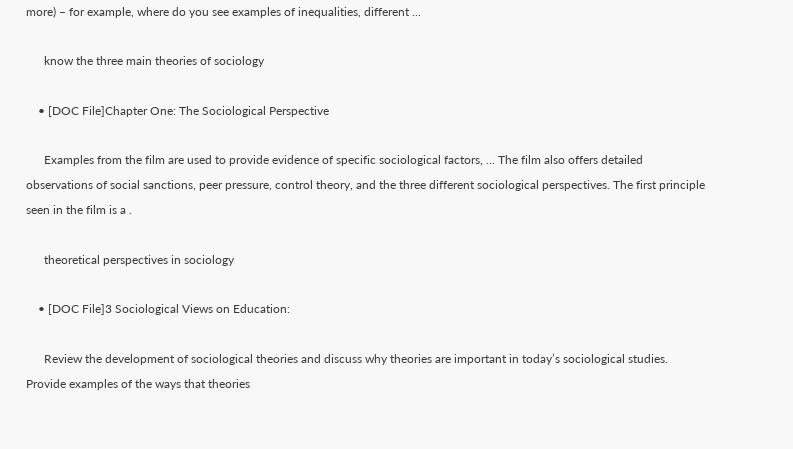more) – for example, where do you see examples of inequalities, different ...

      know the three main theories of sociology

    • [DOC File]Chapter One: The Sociological Perspective

      Examples from the film are used to provide evidence of specific sociological factors, ... The film also offers detailed observations of social sanctions, peer pressure, control theory, and the three different sociological perspectives. The first principle seen in the film is a .

      theoretical perspectives in sociology

    • [DOC File]3 Sociological Views on Education:

      Review the development of sociological theories and discuss why theories are important in today’s sociological studies. Provide examples of the ways that theories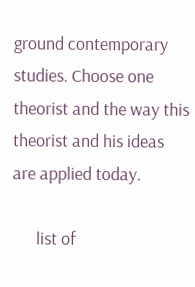ground contemporary studies. Choose one theorist and the way this theorist and his ideas are applied today.

      list of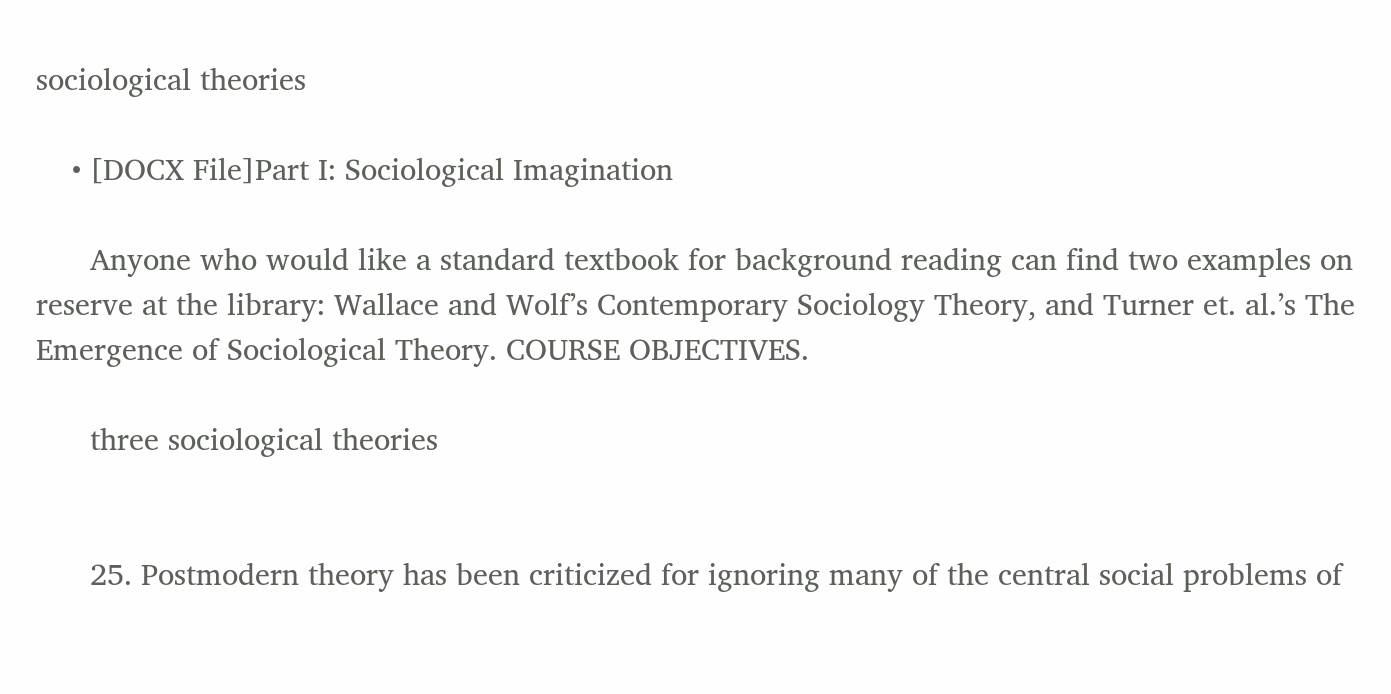sociological theories

    • [DOCX File]Part I: Sociological Imagination

      Anyone who would like a standard textbook for background reading can find two examples on reserve at the library: Wallace and Wolf’s Contemporary Sociology Theory, and Turner et. al.’s The Emergence of Sociological Theory. COURSE OBJECTIVES.

      three sociological theories


      25. Postmodern theory has been criticized for ignoring many of the central social problems of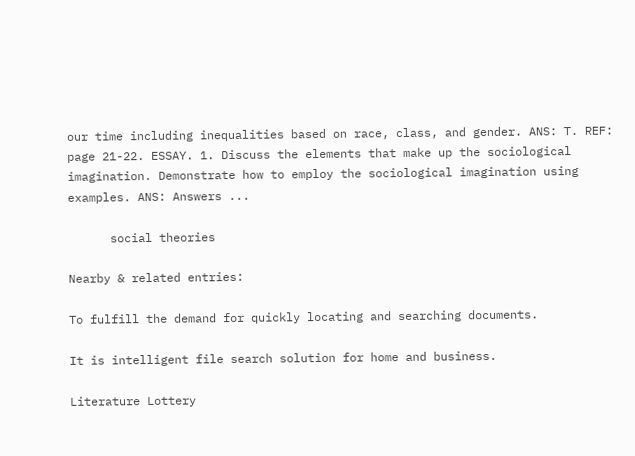our time including inequalities based on race, class, and gender. ANS: T. REF: page 21-22. ESSAY. 1. Discuss the elements that make up the sociological imagination. Demonstrate how to employ the sociological imagination using examples. ANS: Answers ...

      social theories

Nearby & related entries:

To fulfill the demand for quickly locating and searching documents.

It is intelligent file search solution for home and business.

Literature Lottery